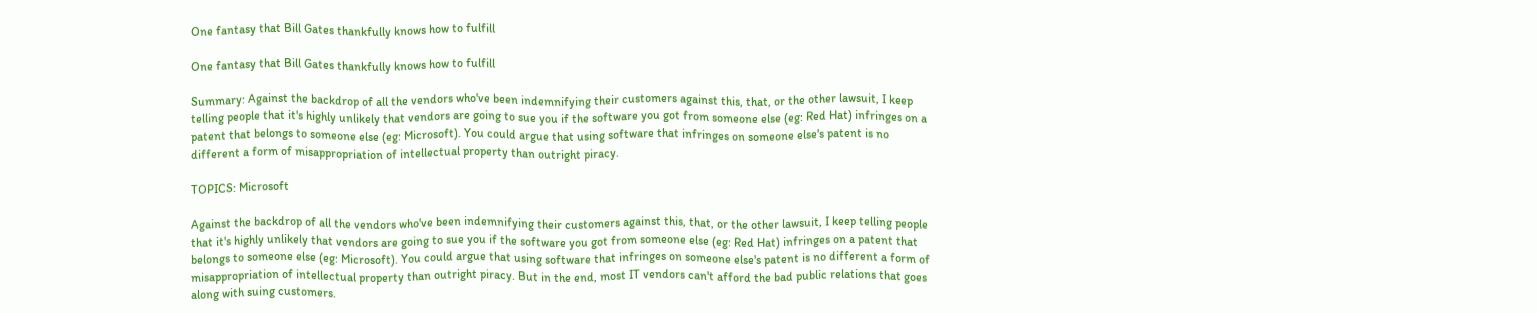One fantasy that Bill Gates thankfully knows how to fulfill

One fantasy that Bill Gates thankfully knows how to fulfill

Summary: Against the backdrop of all the vendors who've been indemnifying their customers against this, that, or the other lawsuit, I keep telling people that it's highly unlikely that vendors are going to sue you if the software you got from someone else (eg: Red Hat) infringes on a patent that belongs to someone else (eg: Microsoft). You could argue that using software that infringes on someone else's patent is no different a form of misappropriation of intellectual property than outright piracy.

TOPICS: Microsoft

Against the backdrop of all the vendors who've been indemnifying their customers against this, that, or the other lawsuit, I keep telling people that it's highly unlikely that vendors are going to sue you if the software you got from someone else (eg: Red Hat) infringes on a patent that belongs to someone else (eg: Microsoft). You could argue that using software that infringes on someone else's patent is no different a form of misappropriation of intellectual property than outright piracy. But in the end, most IT vendors can't afford the bad public relations that goes along with suing customers.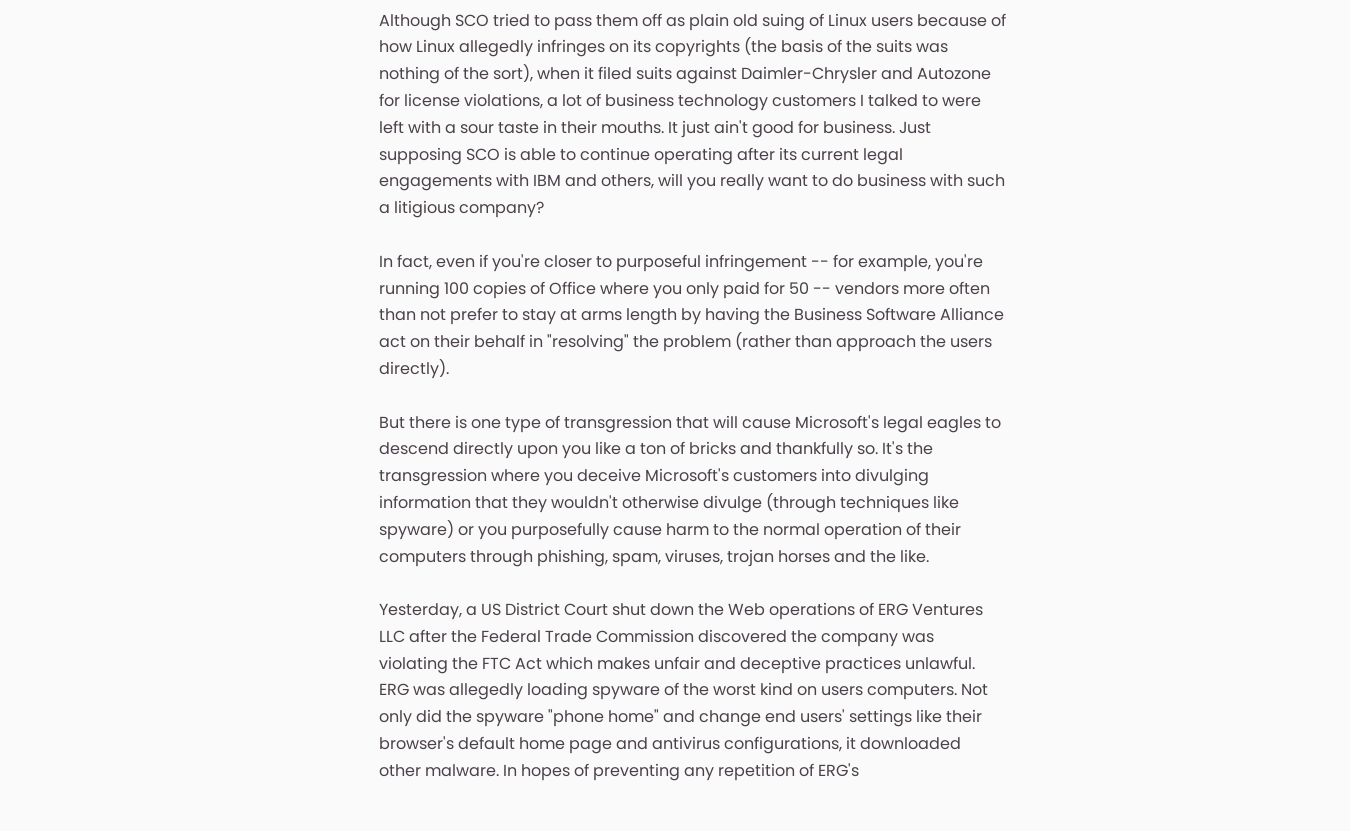Although SCO tried to pass them off as plain old suing of Linux users because of how Linux allegedly infringes on its copyrights (the basis of the suits was nothing of the sort), when it filed suits against Daimler-Chrysler and Autozone for license violations, a lot of business technology customers I talked to were left with a sour taste in their mouths. It just ain't good for business. Just supposing SCO is able to continue operating after its current legal engagements with IBM and others, will you really want to do business with such a litigious company?

In fact, even if you're closer to purposeful infringement -- for example, you're running 100 copies of Office where you only paid for 50 -- vendors more often than not prefer to stay at arms length by having the Business Software Alliance act on their behalf in "resolving" the problem (rather than approach the users directly).

But there is one type of transgression that will cause Microsoft's legal eagles to descend directly upon you like a ton of bricks and thankfully so. It's the transgression where you deceive Microsoft's customers into divulging information that they wouldn't otherwise divulge (through techniques like spyware) or you purposefully cause harm to the normal operation of their computers through phishing, spam, viruses, trojan horses and the like.

Yesterday, a US District Court shut down the Web operations of ERG Ventures LLC after the Federal Trade Commission discovered the company was violating the FTC Act which makes unfair and deceptive practices unlawful. ERG was allegedly loading spyware of the worst kind on users computers. Not only did the spyware "phone home" and change end users' settings like their browser's default home page and antivirus configurations, it downloaded other malware. In hopes of preventing any repetition of ERG's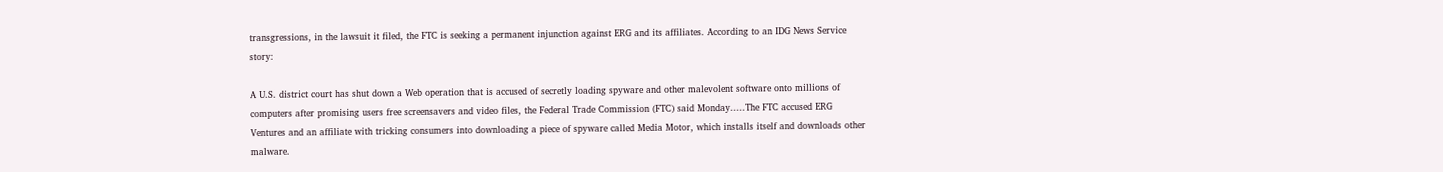transgressions, in the lawsuit it filed, the FTC is seeking a permanent injunction against ERG and its affiliates. According to an IDG News Service story:

A U.S. district court has shut down a Web operation that is accused of secretly loading spyware and other malevolent software onto millions of computers after promising users free screensavers and video files, the Federal Trade Commission (FTC) said Monday.....The FTC accused ERG Ventures and an affiliate with tricking consumers into downloading a piece of spyware called Media Motor, which installs itself and downloads other malware.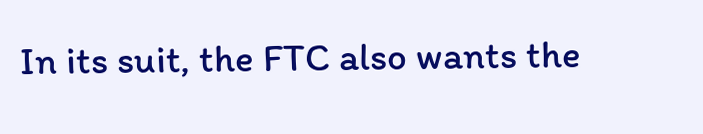In its suit, the FTC also wants the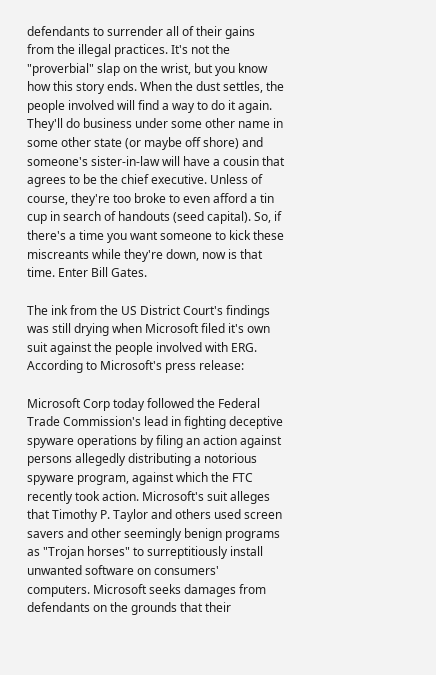defendants to surrender all of their gains from the illegal practices. It's not the "proverbial" slap on the wrist, but you know how this story ends. When the dust settles, the people involved will find a way to do it again. They'll do business under some other name in some other state (or maybe off shore) and someone's sister-in-law will have a cousin that agrees to be the chief executive. Unless of course, they're too broke to even afford a tin cup in search of handouts (seed capital). So, if there's a time you want someone to kick these miscreants while they're down, now is that time. Enter Bill Gates.

The ink from the US District Court's findings was still drying when Microsoft filed it's own suit against the people involved with ERG. According to Microsoft's press release:

Microsoft Corp today followed the Federal Trade Commission's lead in fighting deceptive spyware operations by filing an action against persons allegedly distributing a notorious spyware program, against which the FTC recently took action. Microsoft's suit alleges that Timothy P. Taylor and others used screen savers and other seemingly benign programs as "Trojan horses" to surreptitiously install unwanted software on consumers' computers. Microsoft seeks damages from defendants on the grounds that their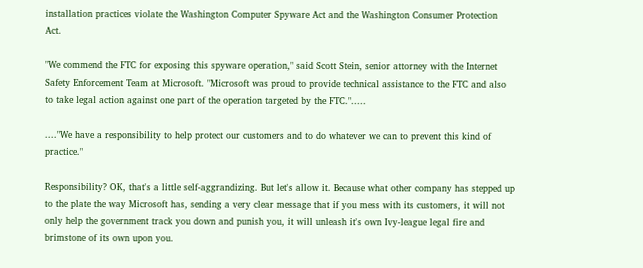installation practices violate the Washington Computer Spyware Act and the Washington Consumer Protection Act.

"We commend the FTC for exposing this spyware operation," said Scott Stein, senior attorney with the Internet Safety Enforcement Team at Microsoft. "Microsoft was proud to provide technical assistance to the FTC and also to take legal action against one part of the operation targeted by the FTC.".....

...."We have a responsibility to help protect our customers and to do whatever we can to prevent this kind of practice."

Responsibility? OK, that's a little self-aggrandizing. But let's allow it. Because what other company has stepped up to the plate the way Microsoft has, sending a very clear message that if you mess with its customers, it will not only help the government track you down and punish you, it will unleash it's own Ivy-league legal fire and brimstone of its own upon you.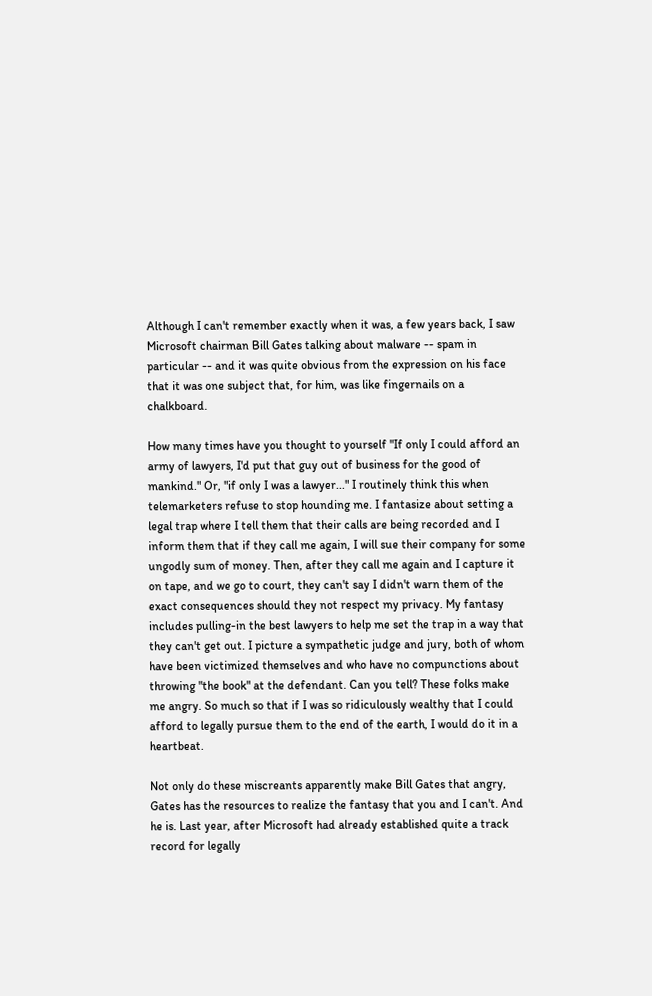Although I can't remember exactly when it was, a few years back, I saw Microsoft chairman Bill Gates talking about malware -- spam in particular -- and it was quite obvious from the expression on his face that it was one subject that, for him, was like fingernails on a chalkboard.

How many times have you thought to yourself "If only I could afford an army of lawyers, I'd put that guy out of business for the good of mankind." Or, "if only I was a lawyer..." I routinely think this when telemarketers refuse to stop hounding me. I fantasize about setting a legal trap where I tell them that their calls are being recorded and I inform them that if they call me again, I will sue their company for some ungodly sum of money. Then, after they call me again and I capture it on tape, and we go to court, they can't say I didn't warn them of the exact consequences should they not respect my privacy. My fantasy includes pulling-in the best lawyers to help me set the trap in a way that they can't get out. I picture a sympathetic judge and jury, both of whom have been victimized themselves and who have no compunctions about throwing "the book" at the defendant. Can you tell? These folks make me angry. So much so that if I was so ridiculously wealthy that I could afford to legally pursue them to the end of the earth, I would do it in a heartbeat.

Not only do these miscreants apparently make Bill Gates that angry, Gates has the resources to realize the fantasy that you and I can't. And he is. Last year, after Microsoft had already established quite a track record for legally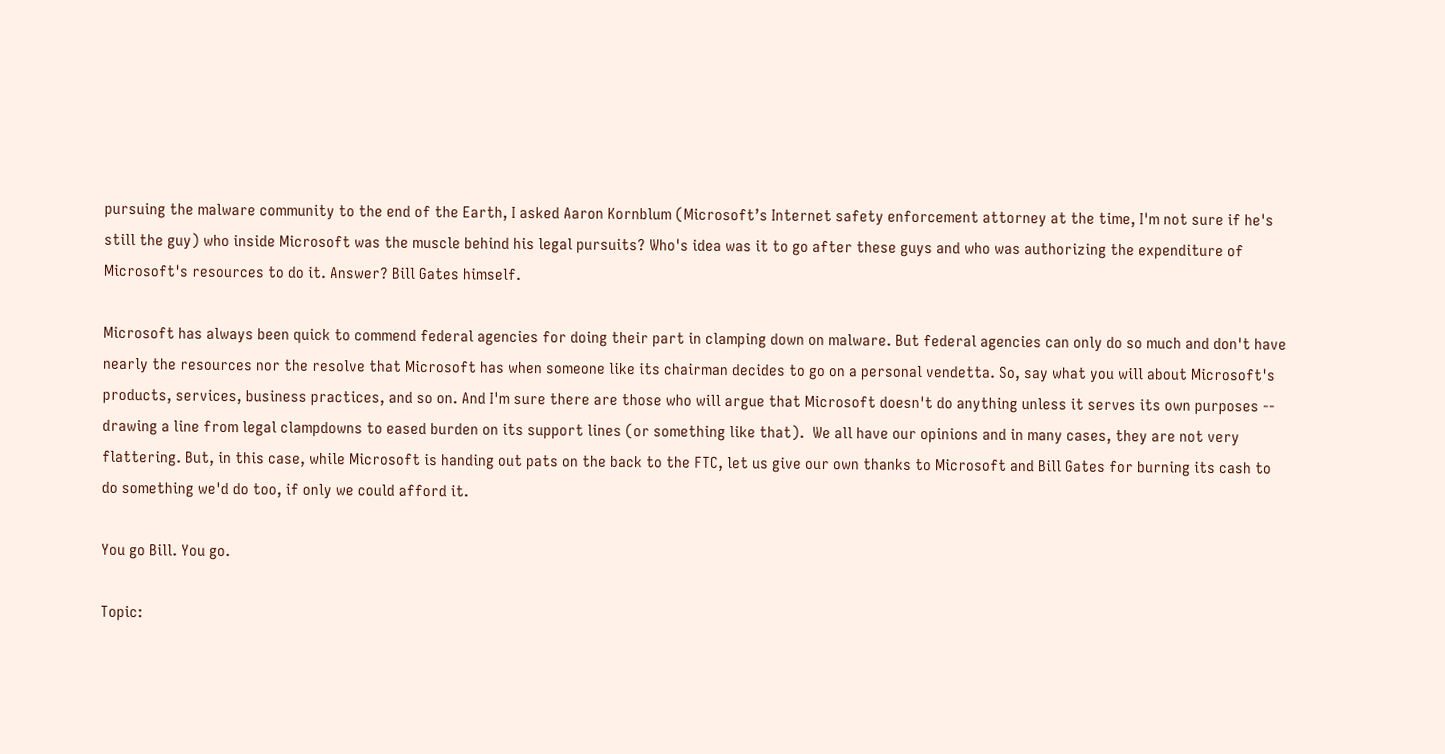pursuing the malware community to the end of the Earth, I asked Aaron Kornblum (Microsoft’s Internet safety enforcement attorney at the time, I'm not sure if he's still the guy) who inside Microsoft was the muscle behind his legal pursuits? Who's idea was it to go after these guys and who was authorizing the expenditure of Microsoft's resources to do it. Answer? Bill Gates himself.

Microsoft has always been quick to commend federal agencies for doing their part in clamping down on malware. But federal agencies can only do so much and don't have nearly the resources nor the resolve that Microsoft has when someone like its chairman decides to go on a personal vendetta. So, say what you will about Microsoft's products, services, business practices, and so on. And I'm sure there are those who will argue that Microsoft doesn't do anything unless it serves its own purposes -- drawing a line from legal clampdowns to eased burden on its support lines (or something like that).  We all have our opinions and in many cases, they are not very flattering. But, in this case, while Microsoft is handing out pats on the back to the FTC, let us give our own thanks to Microsoft and Bill Gates for burning its cash to do something we'd do too, if only we could afford it.

You go Bill. You go.

Topic: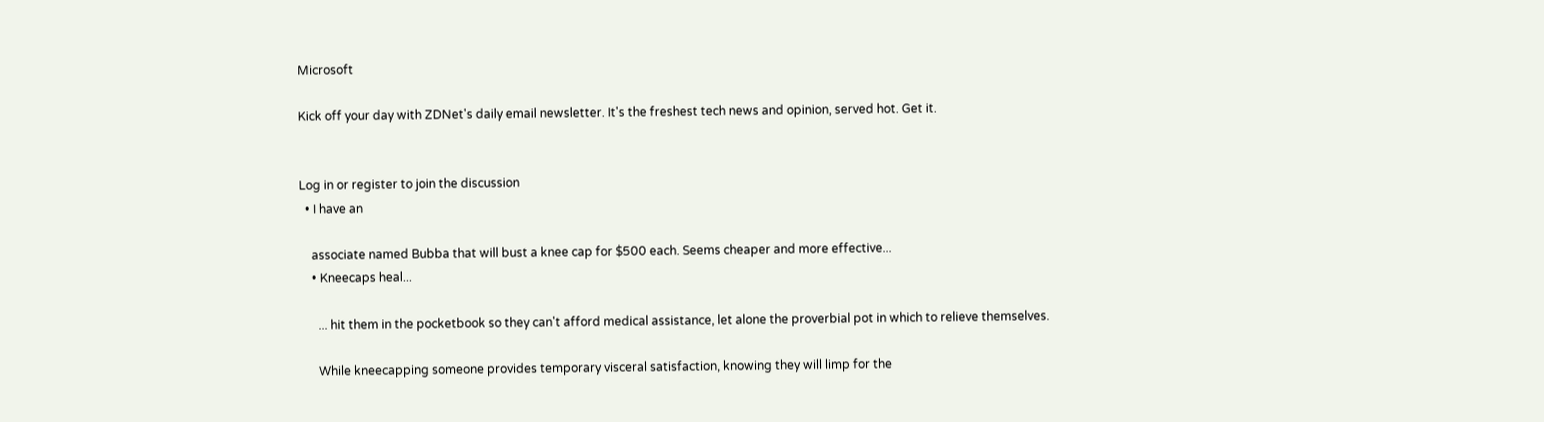Microsoft

Kick off your day with ZDNet's daily email newsletter. It's the freshest tech news and opinion, served hot. Get it.


Log in or register to join the discussion
  • I have an

    associate named Bubba that will bust a knee cap for $500 each. Seems cheaper and more effective...
    • Kneecaps heal...

      ... hit them in the pocketbook so they can't afford medical assistance, let alone the proverbial pot in which to relieve themselves.

      While kneecapping someone provides temporary visceral satisfaction, knowing they will limp for the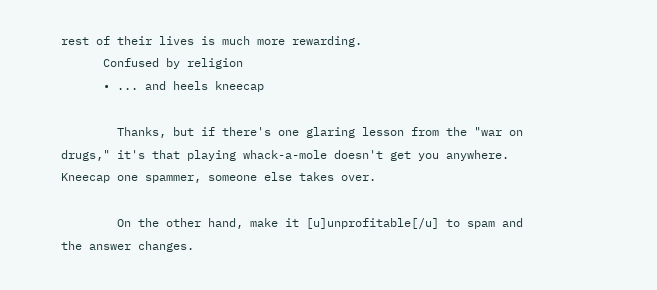rest of their lives is much more rewarding.
      Confused by religion
      • ... and heels kneecap

        Thanks, but if there's one glaring lesson from the "war on drugs," it's that playing whack-a-mole doesn't get you anywhere. Kneecap one spammer, someone else takes over.

        On the other hand, make it [u]unprofitable[/u] to spam and the answer changes.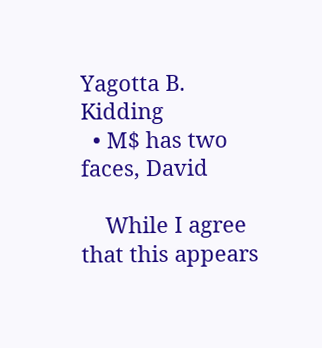Yagotta B. Kidding
  • M$ has two faces, David

    While I agree that this appears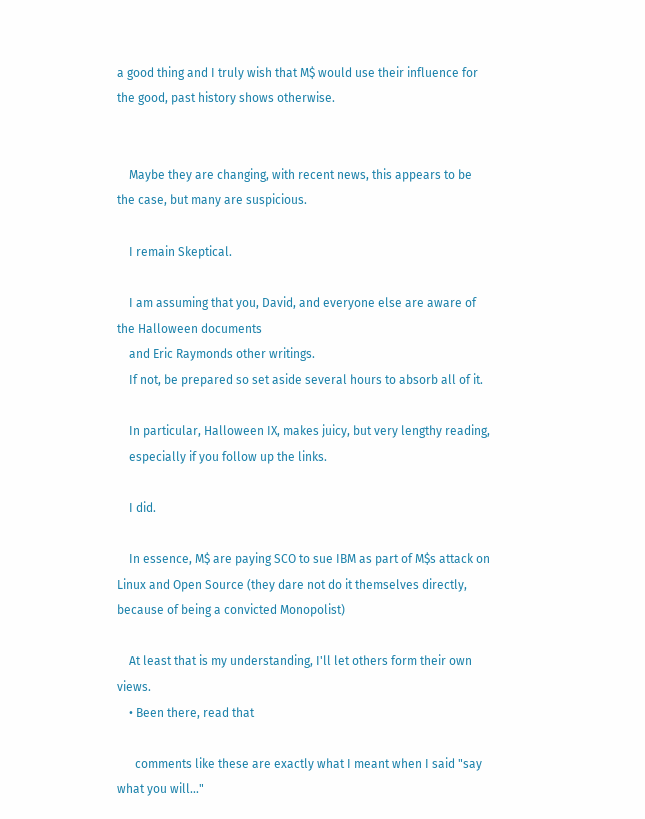a good thing and I truly wish that M$ would use their influence for the good, past history shows otherwise.


    Maybe they are changing, with recent news, this appears to be the case, but many are suspicious.

    I remain Skeptical.

    I am assuming that you, David, and everyone else are aware of the Halloween documents
    and Eric Raymonds other writings.
    If not, be prepared so set aside several hours to absorb all of it.

    In particular, Halloween IX, makes juicy, but very lengthy reading,
    especially if you follow up the links.

    I did.

    In essence, M$ are paying SCO to sue IBM as part of M$s attack on Linux and Open Source (they dare not do it themselves directly, because of being a convicted Monopolist)

    At least that is my understanding, I'll let others form their own views.
    • Been there, read that

      comments like these are exactly what I meant when I said "say what you will..."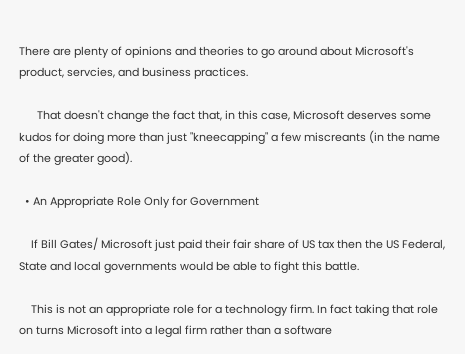There are plenty of opinions and theories to go around about Microsoft's product, servcies, and business practices.

      That doesn't change the fact that, in this case, Microsoft deserves some kudos for doing more than just "kneecapping" a few miscreants (in the name of the greater good).

  • An Appropriate Role Only for Government

    If Bill Gates/ Microsoft just paid their fair share of US tax then the US Federal, State and local governments would be able to fight this battle.

    This is not an appropriate role for a technology firm. In fact taking that role on turns Microsoft into a legal firm rather than a software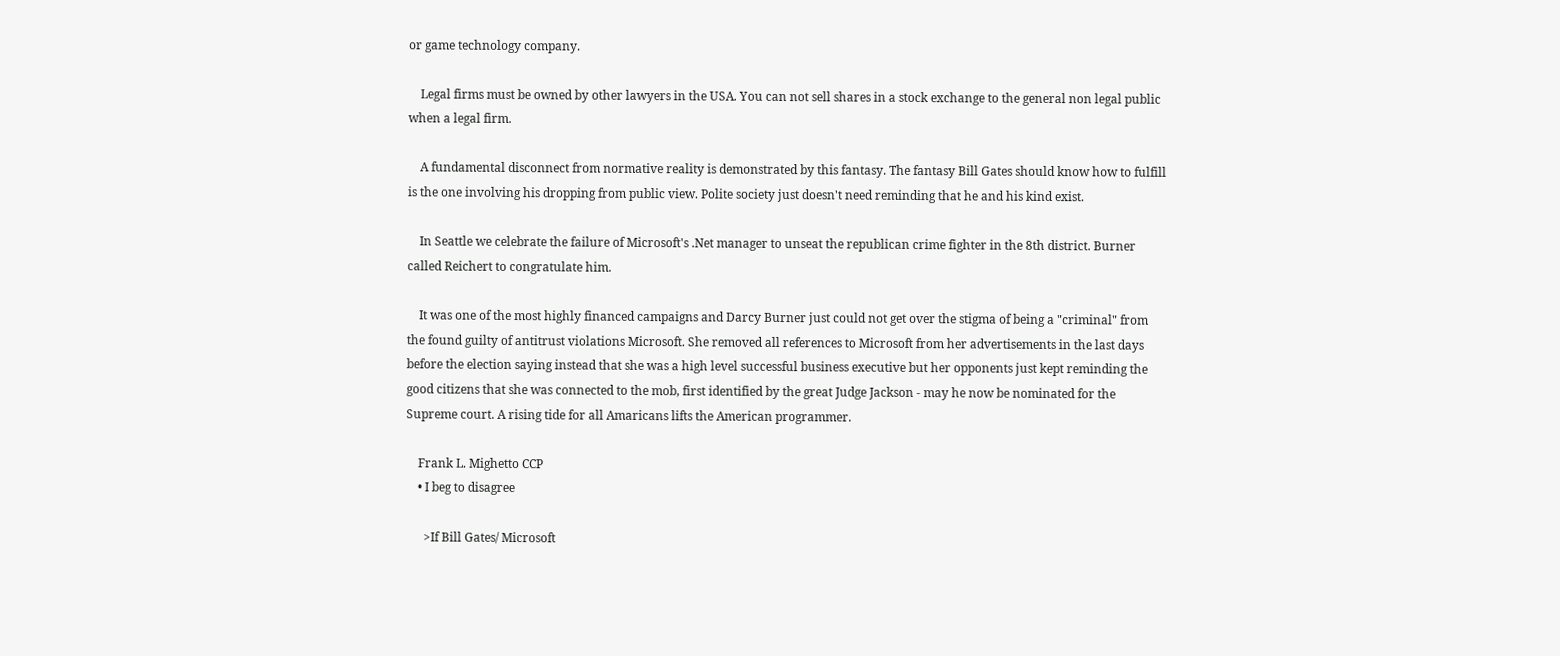or game technology company.

    Legal firms must be owned by other lawyers in the USA. You can not sell shares in a stock exchange to the general non legal public when a legal firm.

    A fundamental disconnect from normative reality is demonstrated by this fantasy. The fantasy Bill Gates should know how to fulfill is the one involving his dropping from public view. Polite society just doesn't need reminding that he and his kind exist.

    In Seattle we celebrate the failure of Microsoft's .Net manager to unseat the republican crime fighter in the 8th district. Burner called Reichert to congratulate him.

    It was one of the most highly financed campaigns and Darcy Burner just could not get over the stigma of being a "criminal" from the found guilty of antitrust violations Microsoft. She removed all references to Microsoft from her advertisements in the last days before the election saying instead that she was a high level successful business executive but her opponents just kept reminding the good citizens that she was connected to the mob, first identified by the great Judge Jackson - may he now be nominated for the Supreme court. A rising tide for all Amaricans lifts the American programmer.

    Frank L. Mighetto CCP
    • I beg to disagree

      >If Bill Gates/ Microsoft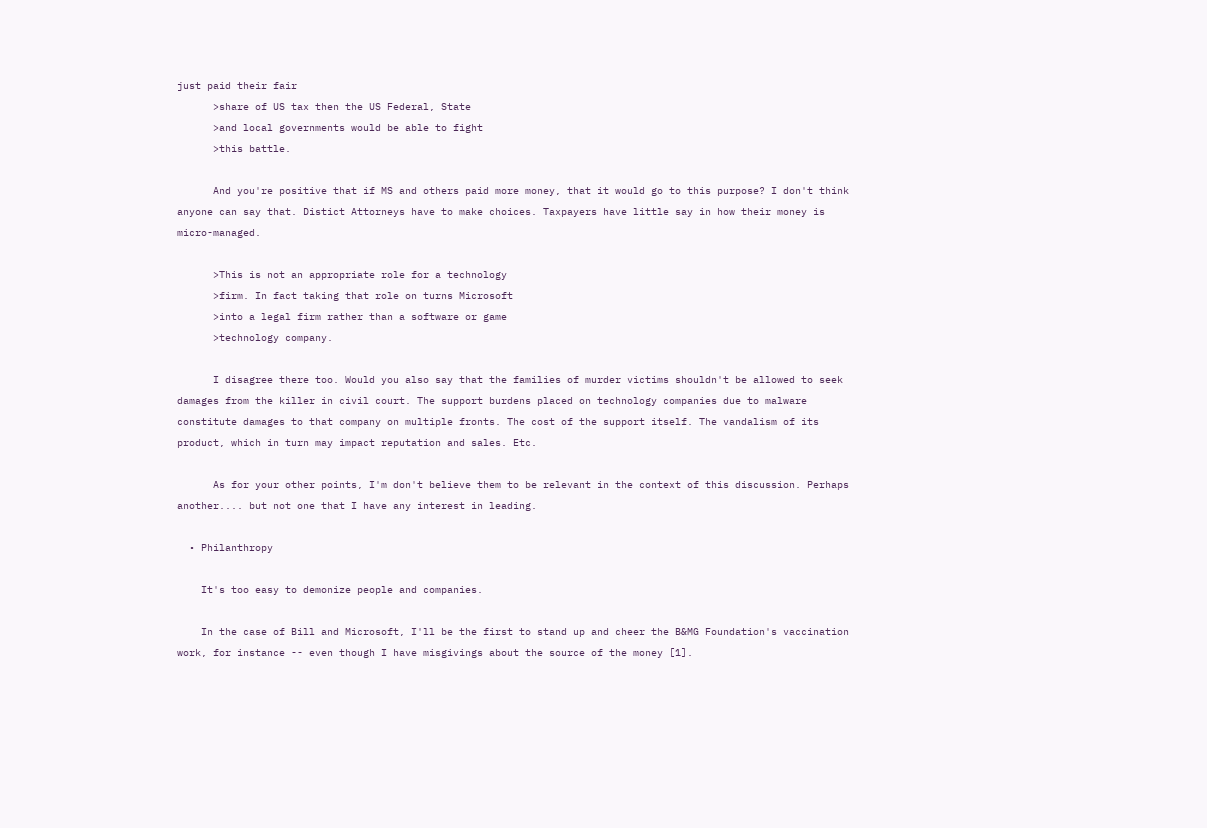just paid their fair
      >share of US tax then the US Federal, State
      >and local governments would be able to fight
      >this battle.

      And you're positive that if MS and others paid more money, that it would go to this purpose? I don't think anyone can say that. Distict Attorneys have to make choices. Taxpayers have little say in how their money is micro-managed.

      >This is not an appropriate role for a technology
      >firm. In fact taking that role on turns Microsoft
      >into a legal firm rather than a software or game
      >technology company.

      I disagree there too. Would you also say that the families of murder victims shouldn't be allowed to seek damages from the killer in civil court. The support burdens placed on technology companies due to malware constitute damages to that company on multiple fronts. The cost of the support itself. The vandalism of its product, which in turn may impact reputation and sales. Etc.

      As for your other points, I'm don't believe them to be relevant in the context of this discussion. Perhaps another.... but not one that I have any interest in leading.

  • Philanthropy

    It's too easy to demonize people and companies.

    In the case of Bill and Microsoft, I'll be the first to stand up and cheer the B&MG Foundation's vaccination work, for instance -- even though I have misgivings about the source of the money [1].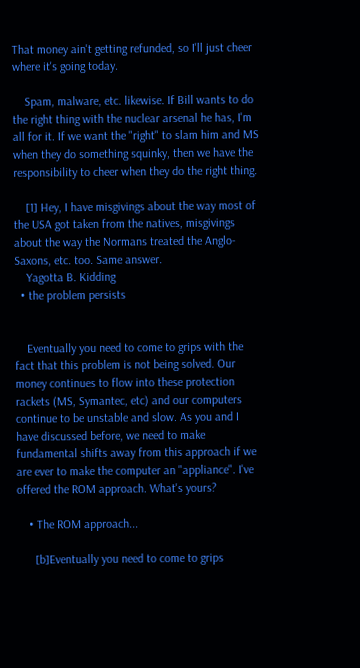That money ain't getting refunded, so I'll just cheer where it's going today.

    Spam, malware, etc. likewise. If Bill wants to do the right thing with the nuclear arsenal he has, I'm all for it. If we want the "right" to slam him and MS when they do something squinky, then we have the responsibility to cheer when they do the right thing.

    [1] Hey, I have misgivings about the way most of the USA got taken from the natives, misgivings about the way the Normans treated the Anglo-Saxons, etc. too. Same answer.
    Yagotta B. Kidding
  • the problem persists


    Eventually you need to come to grips with the fact that this problem is not being solved. Our money continues to flow into these protection rackets (MS, Symantec, etc) and our computers continue to be unstable and slow. As you and I have discussed before, we need to make fundamental shifts away from this approach if we are ever to make the computer an "appliance". I've offered the ROM approach. What's yours?

    • The ROM approach...

      [b]Eventually you need to come to grips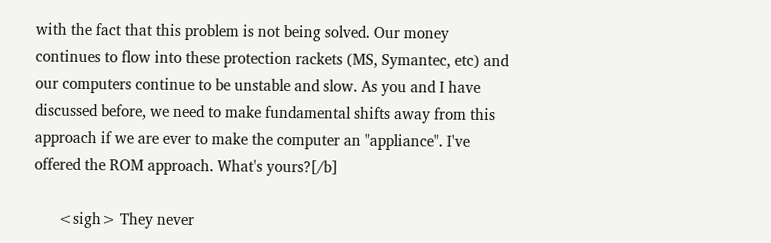with the fact that this problem is not being solved. Our money continues to flow into these protection rackets (MS, Symantec, etc) and our computers continue to be unstable and slow. As you and I have discussed before, we need to make fundamental shifts away from this approach if we are ever to make the computer an "appliance". I've offered the ROM approach. What's yours?[/b]

      <sigh> They never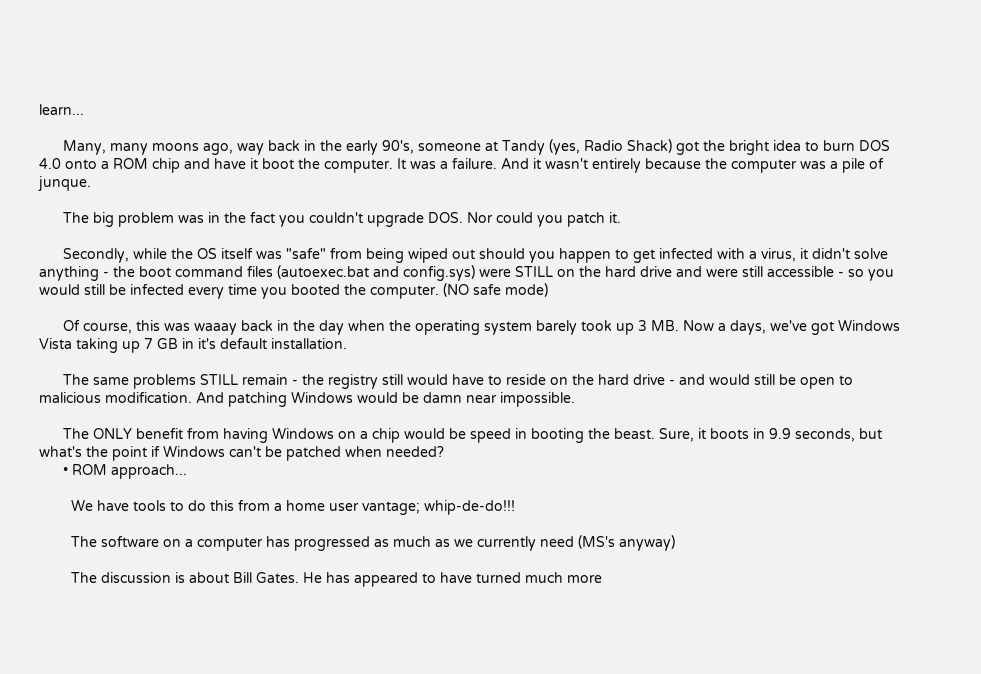learn...

      Many, many moons ago, way back in the early 90's, someone at Tandy (yes, Radio Shack) got the bright idea to burn DOS 4.0 onto a ROM chip and have it boot the computer. It was a failure. And it wasn't entirely because the computer was a pile of junque.

      The big problem was in the fact you couldn't upgrade DOS. Nor could you patch it.

      Secondly, while the OS itself was "safe" from being wiped out should you happen to get infected with a virus, it didn't solve anything - the boot command files (autoexec.bat and config.sys) were STILL on the hard drive and were still accessible - so you would still be infected every time you booted the computer. (NO safe mode)

      Of course, this was waaay back in the day when the operating system barely took up 3 MB. Now a days, we've got Windows Vista taking up 7 GB in it's default installation.

      The same problems STILL remain - the registry still would have to reside on the hard drive - and would still be open to malicious modification. And patching Windows would be damn near impossible.

      The ONLY benefit from having Windows on a chip would be speed in booting the beast. Sure, it boots in 9.9 seconds, but what's the point if Windows can't be patched when needed?
      • ROM approach...

        We have tools to do this from a home user vantage; whip-de-do!!!

        The software on a computer has progressed as much as we currently need (MS's anyway)

        The discussion is about Bill Gates. He has appeared to have turned much more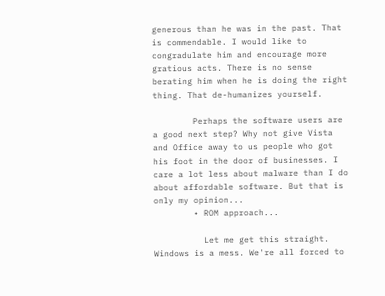generous than he was in the past. That is commendable. I would like to congradulate him and encourage more gratious acts. There is no sense berating him when he is doing the right thing. That de-humanizes yourself.

        Perhaps the software users are a good next step? Why not give Vista and Office away to us people who got his foot in the door of businesses. I care a lot less about malware than I do about affordable software. But that is only my opinion...
        • ROM approach...

          Let me get this straight. Windows is a mess. We're all forced to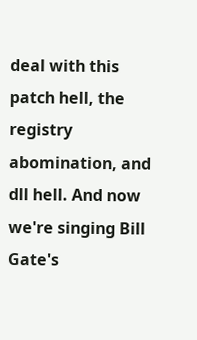deal with this patch hell, the registry abomination, and dll hell. And now we're singing Bill Gate's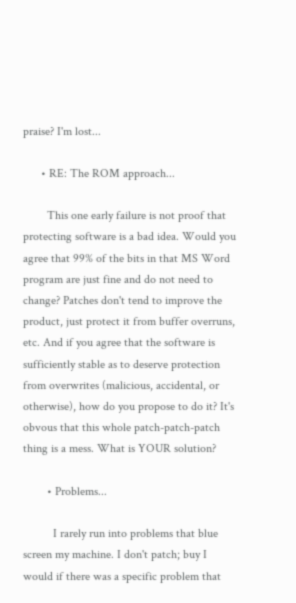praise? I'm lost...

      • RE: The ROM approach...

        This one early failure is not proof that protecting software is a bad idea. Would you agree that 99% of the bits in that MS Word program are just fine and do not need to change? Patches don't tend to improve the product, just protect it from buffer overruns, etc. And if you agree that the software is sufficiently stable as to deserve protection from overwrites (malicious, accidental, or otherwise), how do you propose to do it? It's obvous that this whole patch-patch-patch thing is a mess. What is YOUR solution?

        • Problems...

          I rarely run into problems that blue screen my machine. I don't patch; buy I would if there was a specific problem that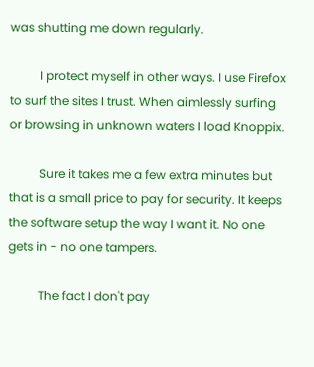was shutting me down regularly.

          I protect myself in other ways. I use Firefox to surf the sites I trust. When aimlessly surfing or browsing in unknown waters I load Knoppix.

          Sure it takes me a few extra minutes but that is a small price to pay for security. It keeps the software setup the way I want it. No one gets in - no one tampers.

          The fact I don't pay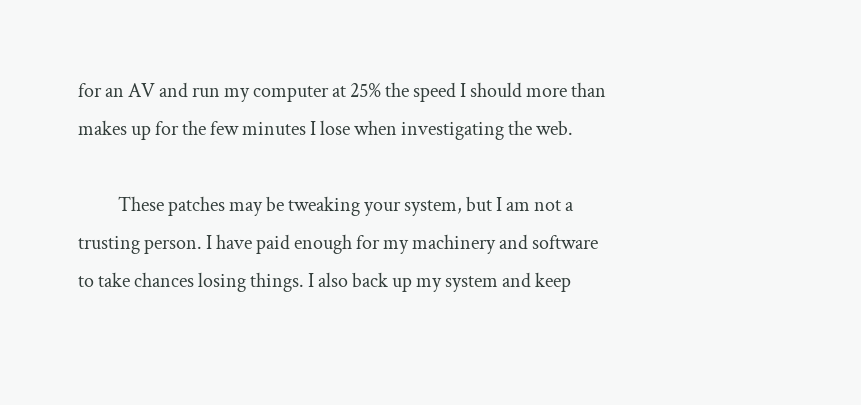for an AV and run my computer at 25% the speed I should more than makes up for the few minutes I lose when investigating the web.

          These patches may be tweaking your system, but I am not a trusting person. I have paid enough for my machinery and software to take chances losing things. I also back up my system and keep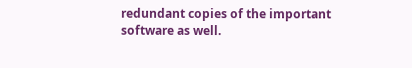redundant copies of the important software as well.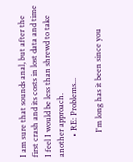I am sure that sounds anal, but after the first crash and its costs in lost data and time I feel I would be less than shrewd to take another approach.
          • RE: Problems...

            I'm long has it been since you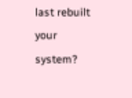last rebuilt your system?